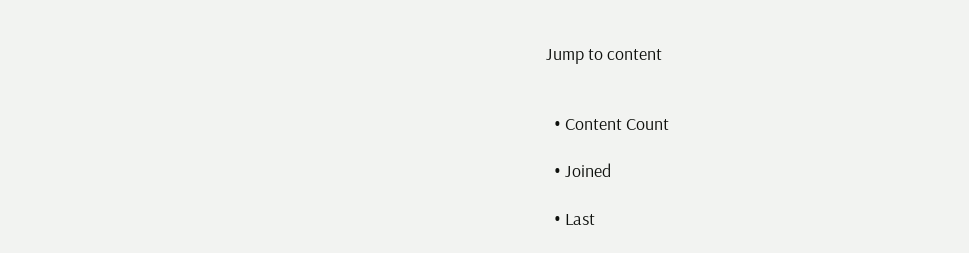Jump to content


  • Content Count

  • Joined

  • Last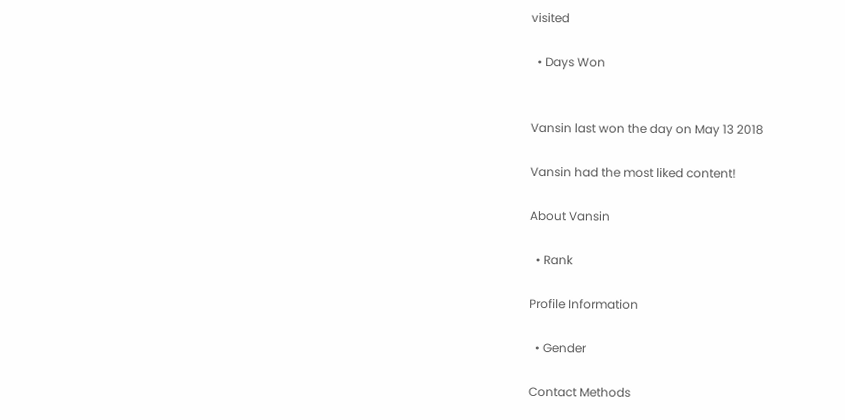visited

  • Days Won


Vansin last won the day on May 13 2018

Vansin had the most liked content!

About Vansin

  • Rank

Profile Information

  • Gender

Contact Methods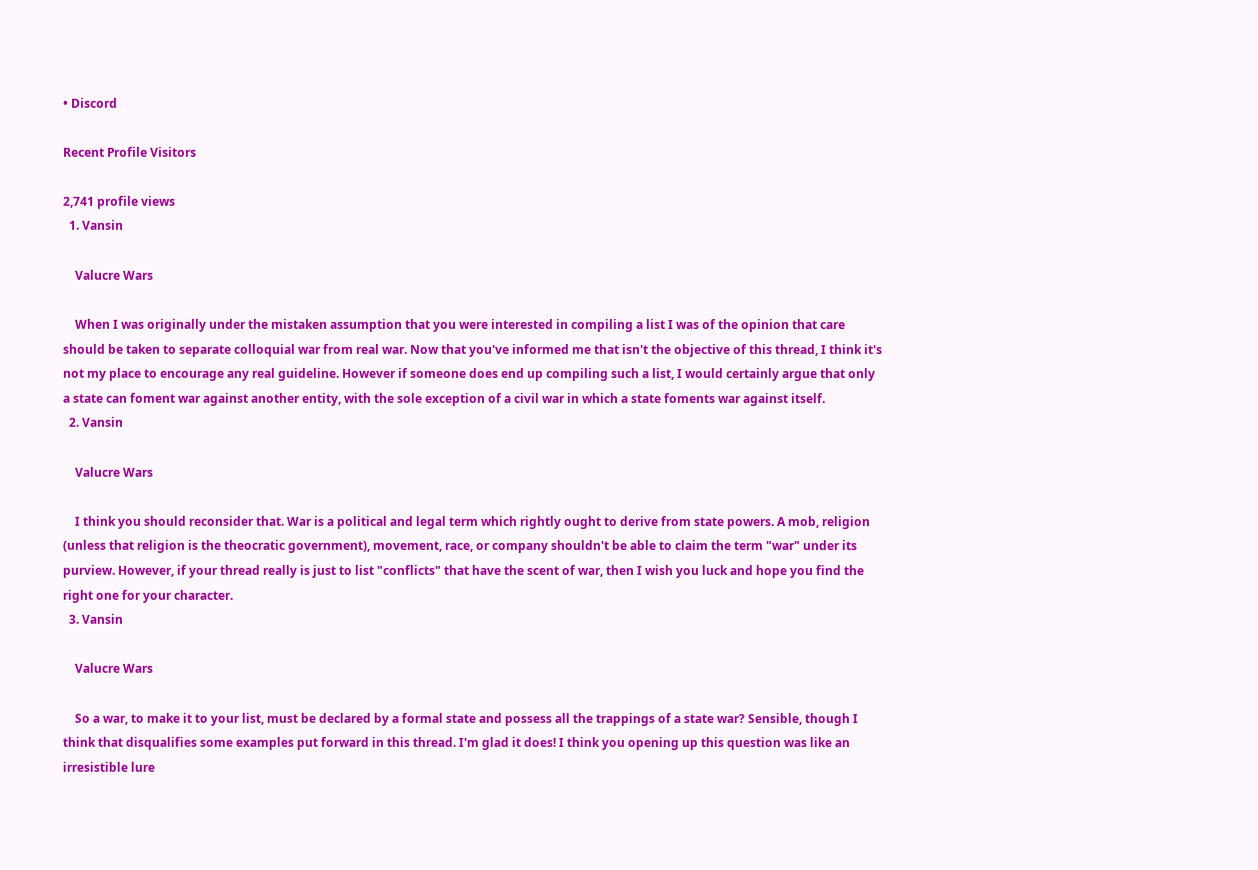• Discord

Recent Profile Visitors

2,741 profile views
  1. Vansin

    Valucre Wars

    When I was originally under the mistaken assumption that you were interested in compiling a list I was of the opinion that care should be taken to separate colloquial war from real war. Now that you've informed me that isn't the objective of this thread, I think it's not my place to encourage any real guideline. However if someone does end up compiling such a list, I would certainly argue that only a state can foment war against another entity, with the sole exception of a civil war in which a state foments war against itself.
  2. Vansin

    Valucre Wars

    I think you should reconsider that. War is a political and legal term which rightly ought to derive from state powers. A mob, religion (unless that religion is the theocratic government), movement, race, or company shouldn't be able to claim the term "war" under its purview. However, if your thread really is just to list "conflicts" that have the scent of war, then I wish you luck and hope you find the right one for your character.
  3. Vansin

    Valucre Wars

    So a war, to make it to your list, must be declared by a formal state and possess all the trappings of a state war? Sensible, though I think that disqualifies some examples put forward in this thread. I'm glad it does! I think you opening up this question was like an irresistible lure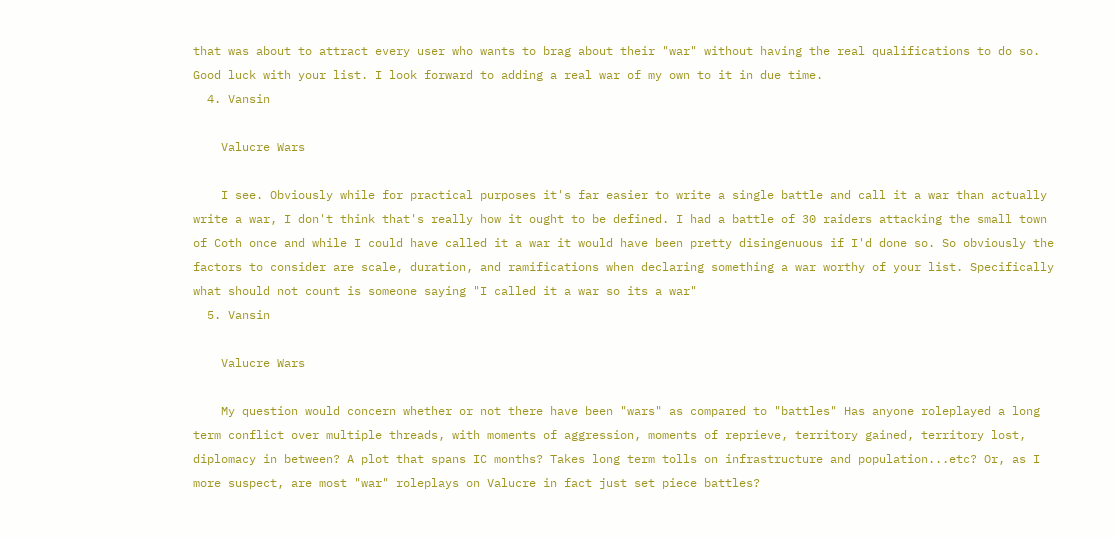that was about to attract every user who wants to brag about their "war" without having the real qualifications to do so. Good luck with your list. I look forward to adding a real war of my own to it in due time.
  4. Vansin

    Valucre Wars

    I see. Obviously while for practical purposes it's far easier to write a single battle and call it a war than actually write a war, I don't think that's really how it ought to be defined. I had a battle of 30 raiders attacking the small town of Coth once and while I could have called it a war it would have been pretty disingenuous if I'd done so. So obviously the factors to consider are scale, duration, and ramifications when declaring something a war worthy of your list. Specifically what should not count is someone saying "I called it a war so its a war"
  5. Vansin

    Valucre Wars

    My question would concern whether or not there have been "wars" as compared to "battles" Has anyone roleplayed a long term conflict over multiple threads, with moments of aggression, moments of reprieve, territory gained, territory lost, diplomacy in between? A plot that spans IC months? Takes long term tolls on infrastructure and population...etc? Or, as I more suspect, are most "war" roleplays on Valucre in fact just set piece battles?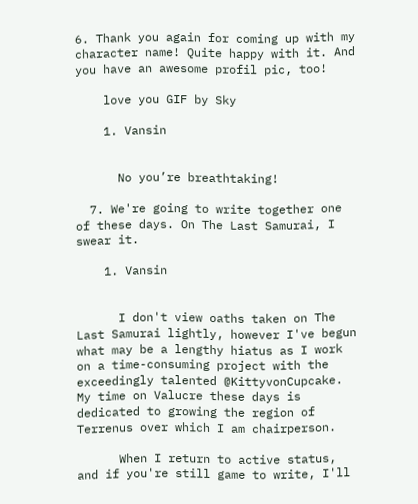6. Thank you again for coming up with my character name! Quite happy with it. And you have an awesome profil pic, too!

    love you GIF by Sky

    1. Vansin


      No you’re breathtaking!

  7. We're going to write together one of these days. On The Last Samurai, I swear it.

    1. Vansin


      I don't view oaths taken on The Last Samurai lightly, however I've begun what may be a lengthy hiatus as I work on a time-consuming project with the exceedingly talented @KittyvonCupcake. My time on Valucre these days is dedicated to growing the region of Terrenus over which I am chairperson.

      When I return to active status, and if you're still game to write, I'll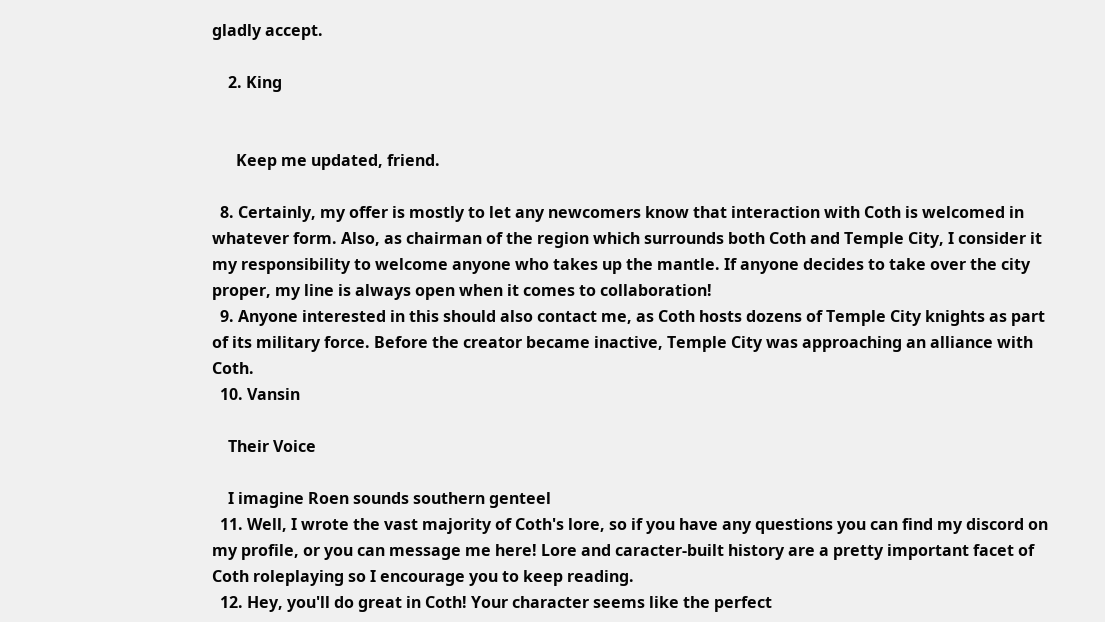gladly accept.

    2. King


      Keep me updated, friend.

  8. Certainly, my offer is mostly to let any newcomers know that interaction with Coth is welcomed in whatever form. Also, as chairman of the region which surrounds both Coth and Temple City, I consider it my responsibility to welcome anyone who takes up the mantle. If anyone decides to take over the city proper, my line is always open when it comes to collaboration!
  9. Anyone interested in this should also contact me, as Coth hosts dozens of Temple City knights as part of its military force. Before the creator became inactive, Temple City was approaching an alliance with Coth.
  10. Vansin

    Their Voice

    I imagine Roen sounds southern genteel
  11. Well, I wrote the vast majority of Coth's lore, so if you have any questions you can find my discord on my profile, or you can message me here! Lore and caracter-built history are a pretty important facet of Coth roleplaying so I encourage you to keep reading.
  12. Hey, you'll do great in Coth! Your character seems like the perfect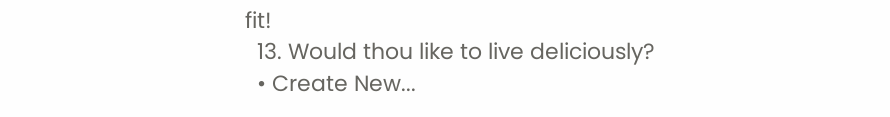fit!
  13. Would thou like to live deliciously?
  • Create New...